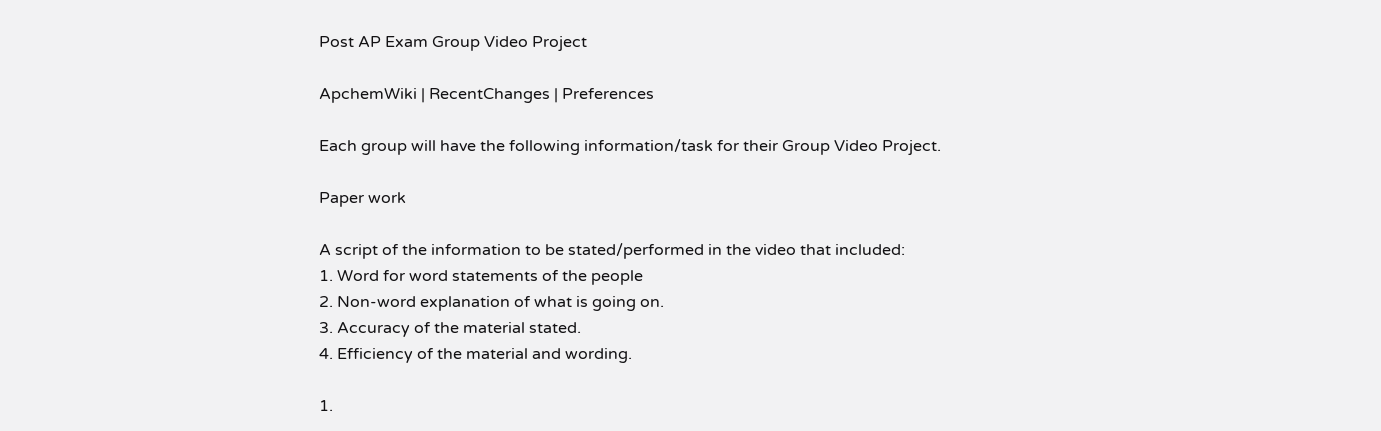Post AP Exam Group Video Project

ApchemWiki | RecentChanges | Preferences

Each group will have the following information/task for their Group Video Project.

Paper work

A script of the information to be stated/performed in the video that included:
1. Word for word statements of the people
2. Non-word explanation of what is going on.
3. Accuracy of the material stated.
4. Efficiency of the material and wording.

1.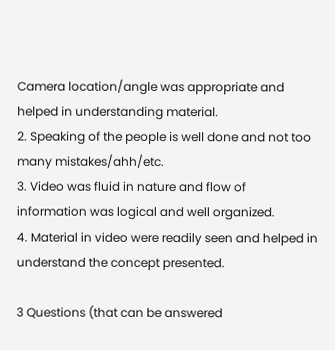Camera location/angle was appropriate and helped in understanding material.
2. Speaking of the people is well done and not too many mistakes/ahh/etc.
3. Video was fluid in nature and flow of information was logical and well organized.
4. Material in video were readily seen and helped in understand the concept presented.

3 Questions (that can be answered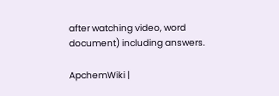after watching video, word document) including answers.

ApchemWiki |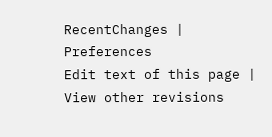RecentChanges | Preferences
Edit text of this page | View other revisions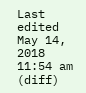Last edited May 14, 2018 11:54 am (diff)